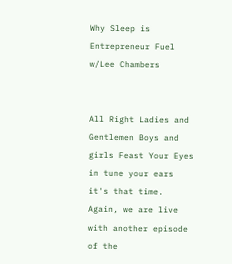Why Sleep is Entrepreneur Fuel w/Lee Chambers


All Right Ladies and Gentlemen Boys and girls Feast Your Eyes in tune your ears it's that time. Again, we are live with another episode of the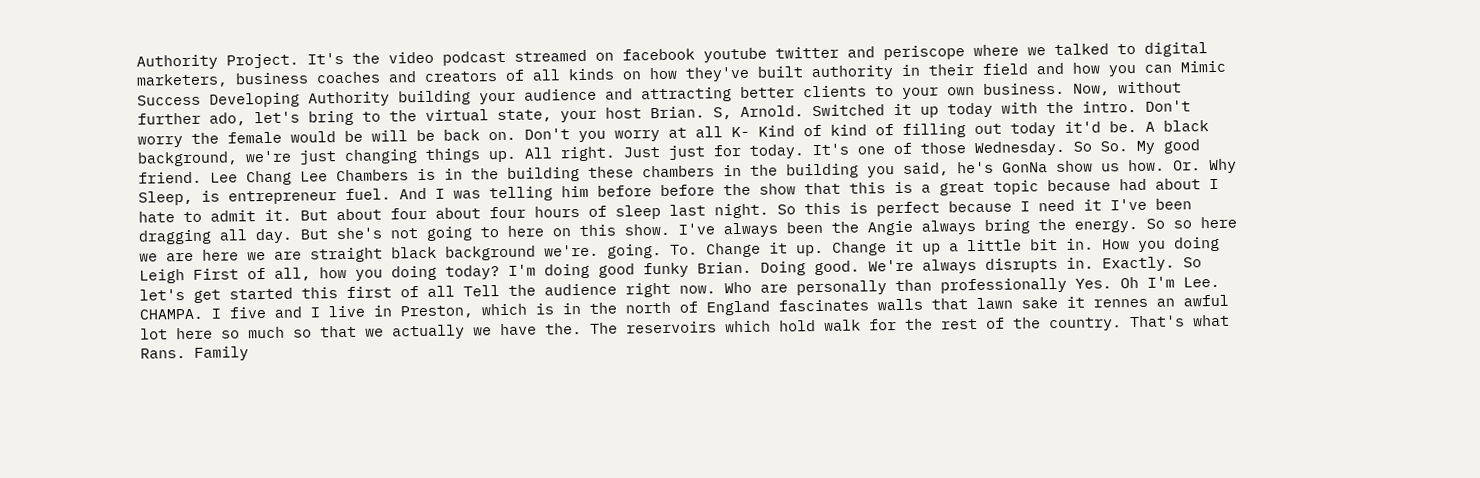Authority Project. It's the video podcast streamed on facebook youtube twitter and periscope where we talked to digital marketers, business coaches and creators of all kinds on how they've built authority in their field and how you can Mimic Success Developing Authority building your audience and attracting better clients to your own business. Now, without further ado, let's bring to the virtual state, your host Brian. S, Arnold. Switched it up today with the intro. Don't worry the female would be will be back on. Don't you worry at all K- Kind of kind of filling out today it'd be. A black background, we're just changing things up. All right. Just just for today. It's one of those Wednesday. So So. My good friend. Lee Chang Lee Chambers is in the building these chambers in the building you said, he's GonNa show us how. Or. Why Sleep, is entrepreneur fuel. And I was telling him before before the show that this is a great topic because had about I hate to admit it. But about four about four hours of sleep last night. So this is perfect because I need it I've been dragging all day. But she's not going to here on this show. I've always been the Angie always bring the energy. So so here we are here we are straight black background we're. going. To. Change it up. Change it up a little bit in. How you doing Leigh First of all, how you doing today? I'm doing good funky Brian. Doing good. We're always disrupts in. Exactly. So let's get started this first of all Tell the audience right now. Who are personally than professionally Yes. Oh I'm Lee. CHAMPA. I five and I live in Preston, which is in the north of England fascinates walls that lawn sake it rennes an awful lot here so much so that we actually we have the. The reservoirs which hold walk for the rest of the country. That's what Rans. Family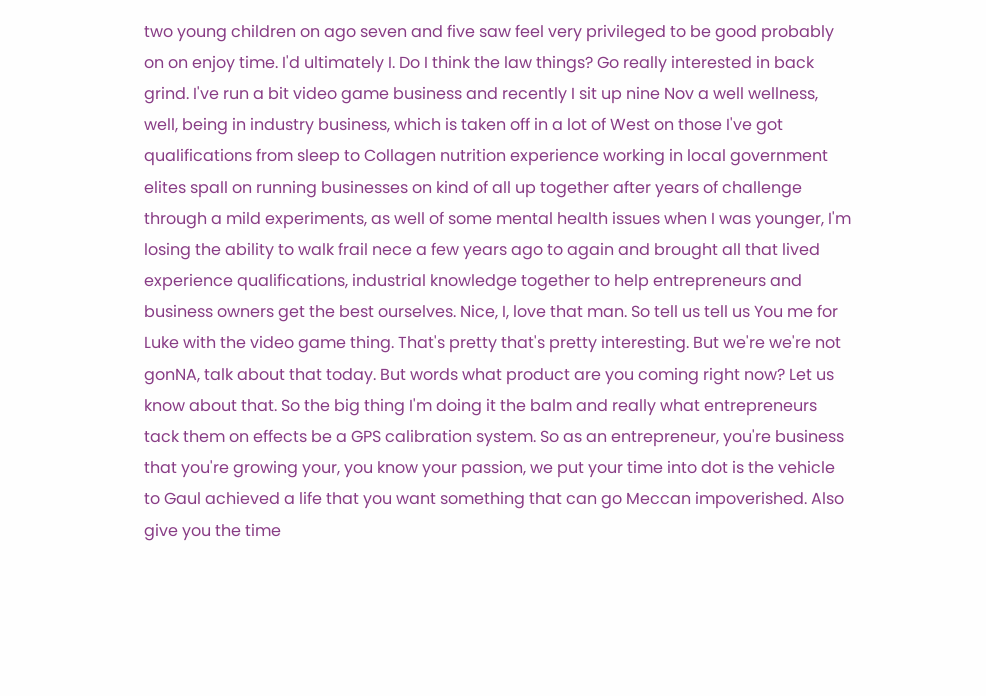two young children on ago seven and five saw feel very privileged to be good probably on on enjoy time. I'd ultimately I. Do I think the law things? Go really interested in back grind. I've run a bit video game business and recently I sit up nine Nov a well wellness, well, being in industry business, which is taken off in a lot of West on those I've got qualifications from sleep to Collagen nutrition experience working in local government elites spall on running businesses on kind of all up together after years of challenge through a mild experiments, as well of some mental health issues when I was younger, I'm losing the ability to walk frail nece a few years ago to again and brought all that lived experience qualifications, industrial knowledge together to help entrepreneurs and business owners get the best ourselves. Nice, I, love that man. So tell us tell us You me for Luke with the video game thing. That's pretty that's pretty interesting. But we're we're not gonNA, talk about that today. But words what product are you coming right now? Let us know about that. So the big thing I'm doing it the balm and really what entrepreneurs tack them on effects be a GPS calibration system. So as an entrepreneur, you're business that you're growing your, you know your passion, we put your time into dot is the vehicle to Gaul achieved a life that you want something that can go Meccan impoverished. Also give you the time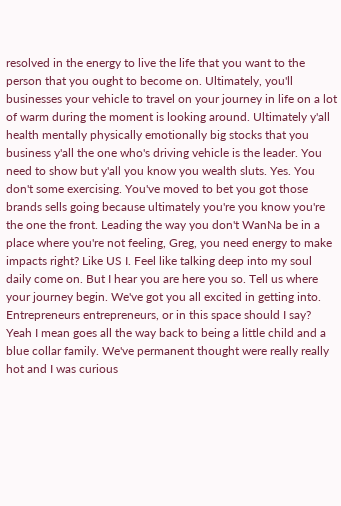resolved in the energy to live the life that you want to the person that you ought to become on. Ultimately, you'll businesses your vehicle to travel on your journey in life on a lot of warm during the moment is looking around. Ultimately y'all health mentally physically emotionally big stocks that you business y'all the one who's driving vehicle is the leader. You need to show but y'all you know you wealth sluts. Yes. You don't some exercising. You've moved to bet you got those brands sells going because ultimately you're you know you're the one the front. Leading the way you don't WanNa be in a place where you're not feeling, Greg, you need energy to make impacts right? Like US I. Feel like talking deep into my soul daily come on. But I hear you are here you so. Tell us where your journey begin. We've got you all excited in getting into. Entrepreneurs entrepreneurs, or in this space should I say? Yeah I mean goes all the way back to being a little child and a blue collar family. We've permanent thought were really really hot and I was curious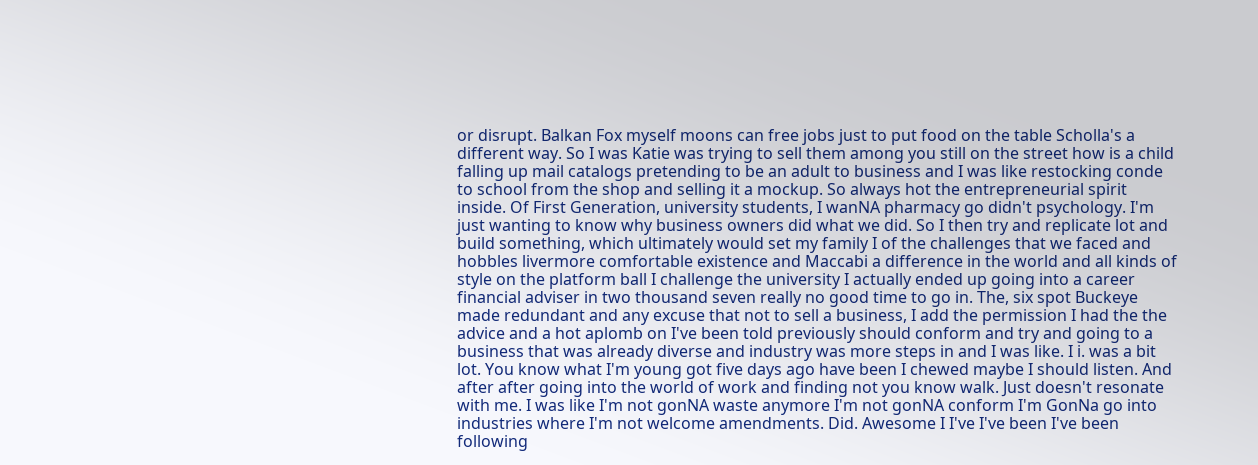or disrupt. Balkan Fox myself moons can free jobs just to put food on the table Scholla's a different way. So I was Katie was trying to sell them among you still on the street how is a child falling up mail catalogs pretending to be an adult to business and I was like restocking conde to school from the shop and selling it a mockup. So always hot the entrepreneurial spirit inside. Of First Generation, university students, I wanNA pharmacy go didn't psychology. I'm just wanting to know why business owners did what we did. So I then try and replicate lot and build something, which ultimately would set my family I of the challenges that we faced and hobbles livermore comfortable existence and Maccabi a difference in the world and all kinds of style on the platform ball I challenge the university I actually ended up going into a career financial adviser in two thousand seven really no good time to go in. The, six spot Buckeye made redundant and any excuse that not to sell a business, I add the permission I had the the advice and a hot aplomb on I've been told previously should conform and try and going to a business that was already diverse and industry was more steps in and I was like. I i. was a bit lot. You know what I'm young got five days ago have been I chewed maybe I should listen. And after after going into the world of work and finding not you know walk. Just doesn't resonate with me. I was like I'm not gonNA waste anymore I'm not gonNA conform I'm GonNa go into industries where I'm not welcome amendments. Did. Awesome I I've I've been I've been following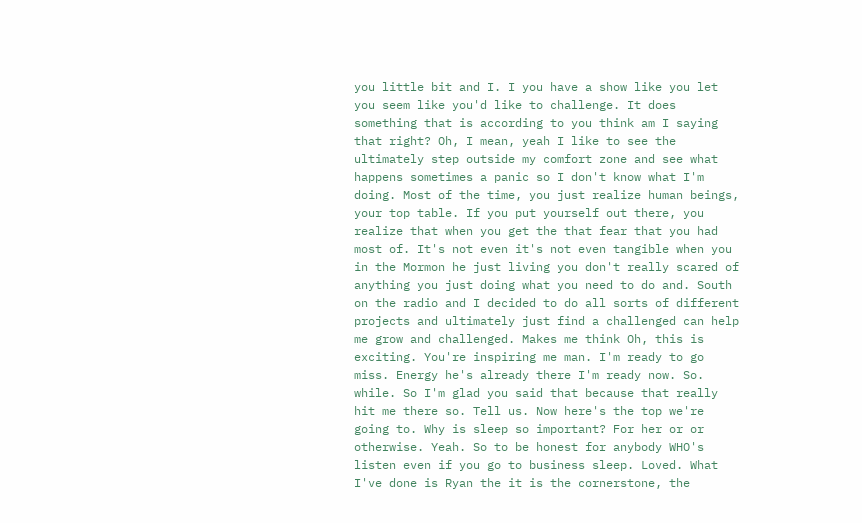you little bit and I. I you have a show like you let you seem like you'd like to challenge. It does something that is according to you think am I saying that right? Oh, I mean, yeah I like to see the ultimately step outside my comfort zone and see what happens sometimes a panic so I don't know what I'm doing. Most of the time, you just realize human beings, your top table. If you put yourself out there, you realize that when you get the that fear that you had most of. It's not even it's not even tangible when you in the Mormon he just living you don't really scared of anything you just doing what you need to do and. South on the radio and I decided to do all sorts of different projects and ultimately just find a challenged can help me grow and challenged. Makes me think Oh, this is exciting. You're inspiring me man. I'm ready to go miss. Energy he's already there I'm ready now. So. while. So I'm glad you said that because that really hit me there so. Tell us. Now here's the top we're going to. Why is sleep so important? For her or or otherwise. Yeah. So to be honest for anybody WHO's listen even if you go to business sleep. Loved. What I've done is Ryan the it is the cornerstone, the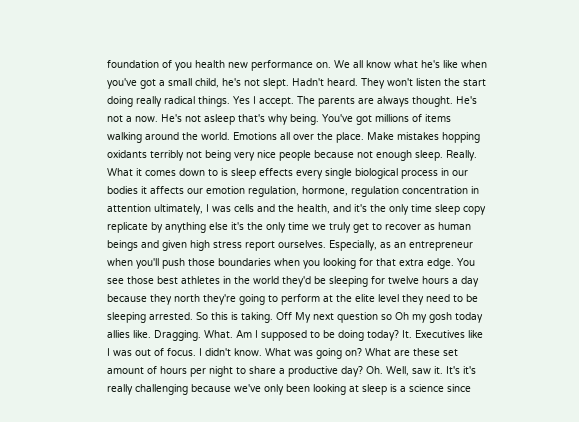foundation of you health new performance on. We all know what he's like when you've got a small child, he's not slept. Hadn't heard. They won't listen the start doing really radical things. Yes I accept. The parents are always thought. He's not a now. He's not asleep that's why being. You've got millions of items walking around the world. Emotions all over the place. Make mistakes hopping oxidants terribly not being very nice people because not enough sleep. Really. What it comes down to is sleep effects every single biological process in our bodies it affects our emotion regulation, hormone, regulation concentration in attention ultimately, I was cells and the health, and it's the only time sleep copy replicate by anything else it's the only time we truly get to recover as human beings and given high stress report ourselves. Especially, as an entrepreneur when you'll push those boundaries when you looking for that extra edge. You see those best athletes in the world they'd be sleeping for twelve hours a day because they north they're going to perform at the elite level they need to be sleeping arrested. So this is taking. Off My next question so Oh my gosh today allies like. Dragging. What. Am I supposed to be doing today? It. Executives like I was out of focus. I didn't know. What was going on? What are these set amount of hours per night to share a productive day? Oh. Well, saw it. It's it's really challenging because we've only been looking at sleep is a science since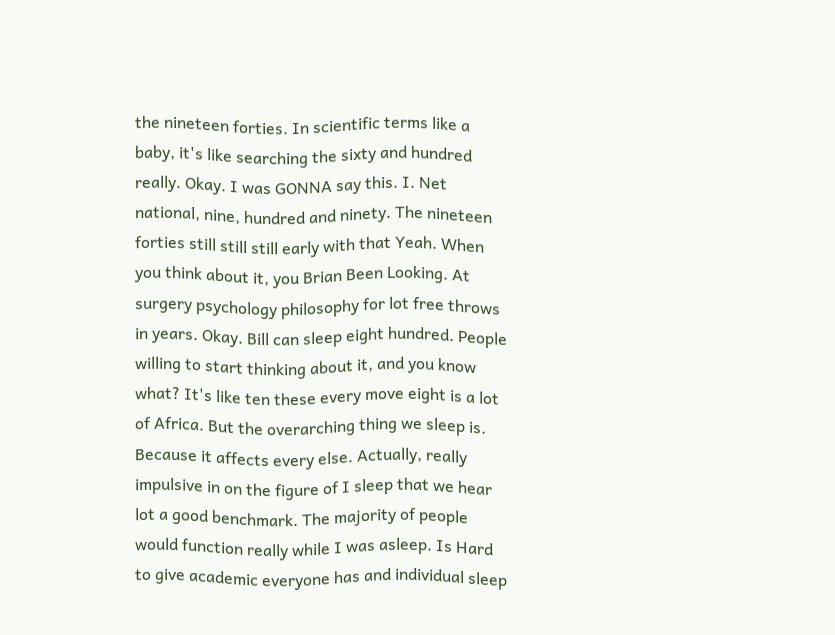the nineteen forties. In scientific terms like a baby, it's like searching the sixty and hundred really. Okay. I was GONNA say this. I. Net national, nine, hundred and ninety. The nineteen forties still still still early with that Yeah. When you think about it, you Brian Been Looking. At surgery psychology philosophy for lot free throws in years. Okay. Bill can sleep eight hundred. People willing to start thinking about it, and you know what? It's like ten these every move eight is a lot of Africa. But the overarching thing we sleep is. Because it affects every else. Actually, really impulsive in on the figure of I sleep that we hear lot a good benchmark. The majority of people would function really while I was asleep. Is Hard to give academic everyone has and individual sleep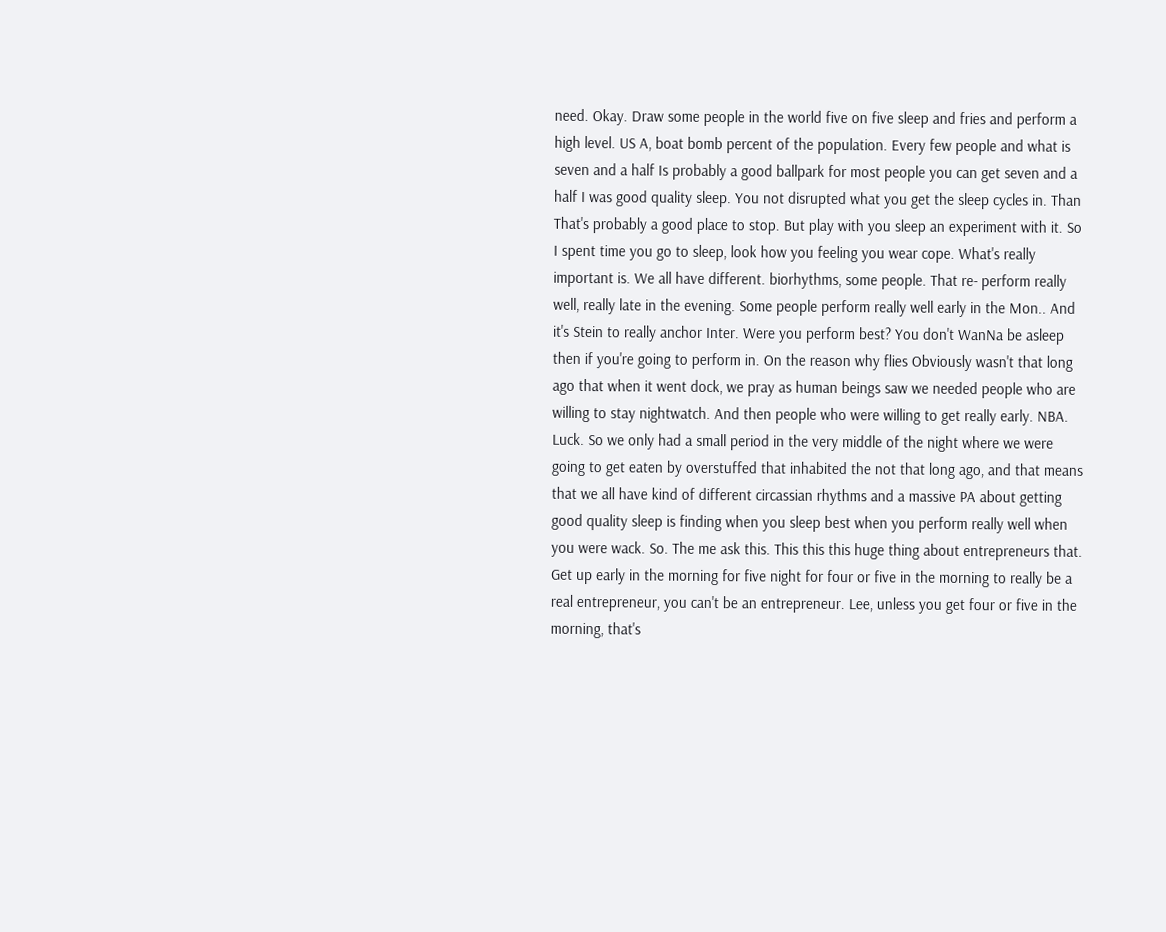need. Okay. Draw some people in the world five on five sleep and fries and perform a high level. US A, boat bomb percent of the population. Every few people and what is seven and a half Is probably a good ballpark for most people you can get seven and a half I was good quality sleep. You not disrupted what you get the sleep cycles in. Than That's probably a good place to stop. But play with you sleep an experiment with it. So I spent time you go to sleep, look how you feeling you wear cope. What's really important is. We all have different. biorhythms, some people. That re- perform really well, really late in the evening. Some people perform really well early in the Mon.. And it's Stein to really anchor Inter. Were you perform best? You don't WanNa be asleep then if you're going to perform in. On the reason why flies Obviously wasn't that long ago that when it went dock, we pray as human beings saw we needed people who are willing to stay nightwatch. And then people who were willing to get really early. NBA. Luck. So we only had a small period in the very middle of the night where we were going to get eaten by overstuffed that inhabited the not that long ago, and that means that we all have kind of different circassian rhythms and a massive PA about getting good quality sleep is finding when you sleep best when you perform really well when you were wack. So. The me ask this. This this this huge thing about entrepreneurs that. Get up early in the morning for five night for four or five in the morning to really be a real entrepreneur, you can't be an entrepreneur. Lee, unless you get four or five in the morning, that's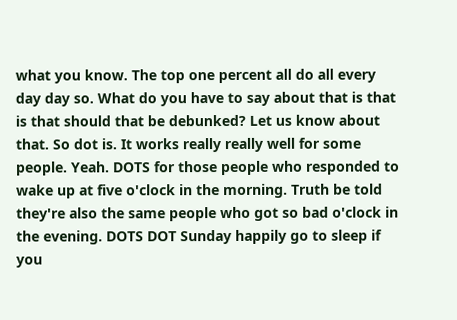what you know. The top one percent all do all every day day so. What do you have to say about that is that is that should that be debunked? Let us know about that. So dot is. It works really really well for some people. Yeah. DOTS for those people who responded to wake up at five o'clock in the morning. Truth be told they're also the same people who got so bad o'clock in the evening. DOTS DOT Sunday happily go to sleep if you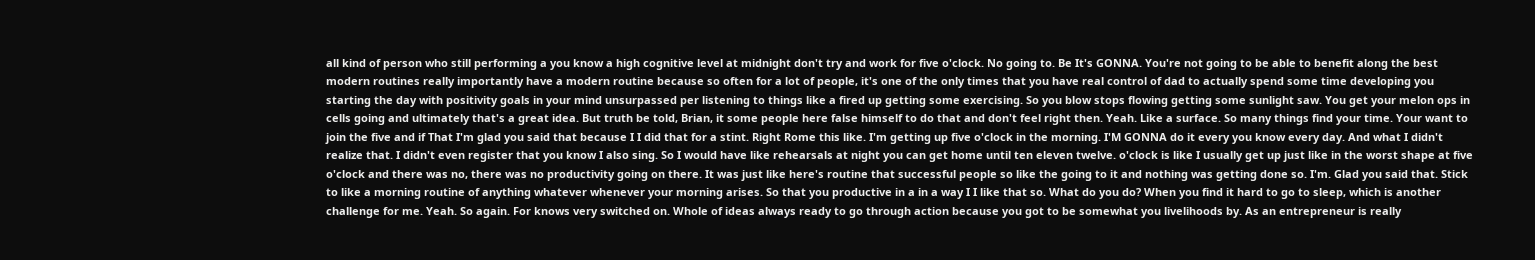all kind of person who still performing a you know a high cognitive level at midnight don't try and work for five o'clock. No going to. Be It's GONNA. You're not going to be able to benefit along the best modern routines really importantly have a modern routine because so often for a lot of people, it's one of the only times that you have real control of dad to actually spend some time developing you starting the day with positivity goals in your mind unsurpassed per listening to things like a fired up getting some exercising. So you blow stops flowing getting some sunlight saw. You get your melon ops in cells going and ultimately that's a great idea. But truth be told, Brian, it some people here false himself to do that and don't feel right then. Yeah. Like a surface. So many things find your time. Your want to join the five and if That I'm glad you said that because I I did that for a stint. Right Rome this like. I'm getting up five o'clock in the morning. I'M GONNA do it every you know every day. And what I didn't realize that. I didn't even register that you know I also sing. So I would have like rehearsals at night you can get home until ten eleven twelve. o'clock is like I usually get up just like in the worst shape at five o'clock and there was no, there was no productivity going on there. It was just like here's routine that successful people so like the going to it and nothing was getting done so. I'm. Glad you said that. Stick to like a morning routine of anything whatever whenever your morning arises. So that you productive in a in a way I I like that so. What do you do? When you find it hard to go to sleep, which is another challenge for me. Yeah. So again. For knows very switched on. Whole of ideas always ready to go through action because you got to be somewhat you livelihoods by. As an entrepreneur is really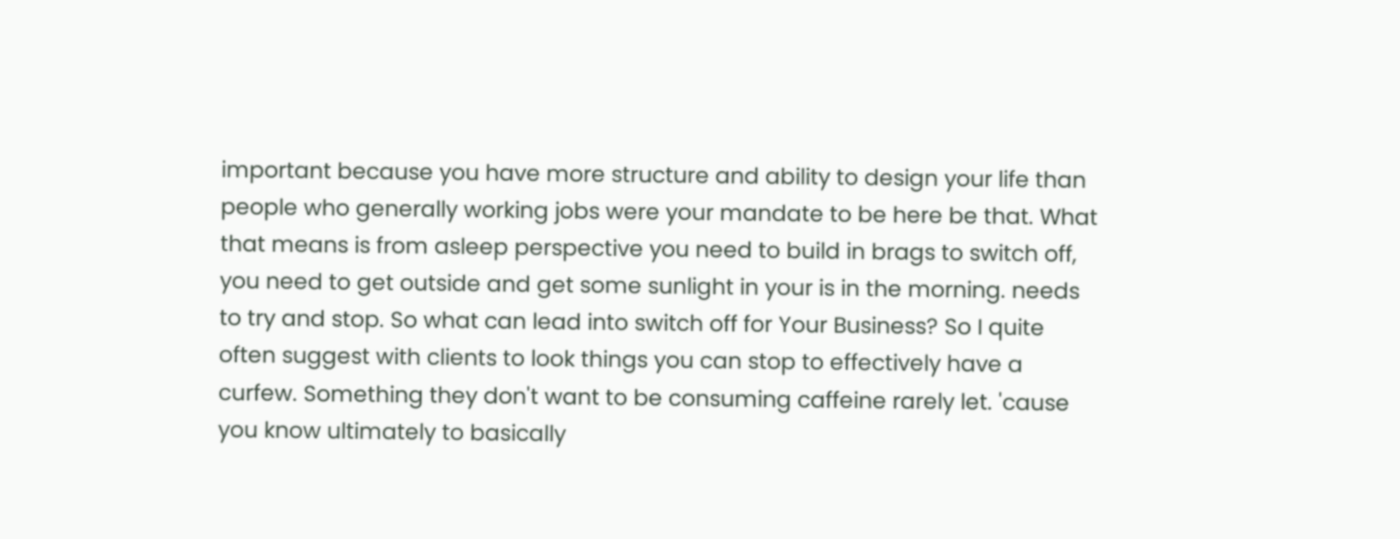important because you have more structure and ability to design your life than people who generally working jobs were your mandate to be here be that. What that means is from asleep perspective you need to build in brags to switch off, you need to get outside and get some sunlight in your is in the morning. needs to try and stop. So what can lead into switch off for Your Business? So I quite often suggest with clients to look things you can stop to effectively have a curfew. Something they don't want to be consuming caffeine rarely let. 'cause you know ultimately to basically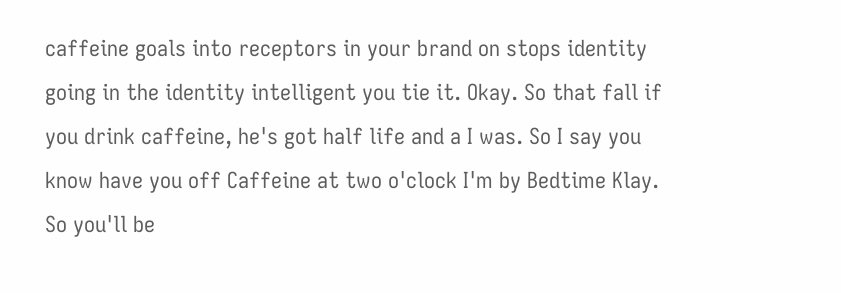caffeine goals into receptors in your brand on stops identity going in the identity intelligent you tie it. Okay. So that fall if you drink caffeine, he's got half life and a I was. So I say you know have you off Caffeine at two o'clock I'm by Bedtime Klay. So you'll be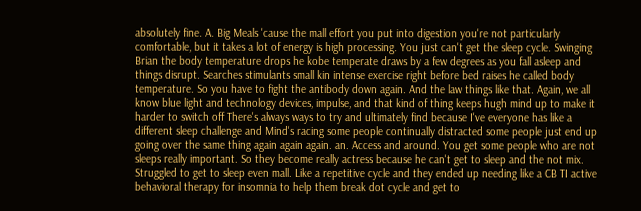absolutely fine. A. Big Meals 'cause the mall effort you put into digestion you're not particularly comfortable, but it takes a lot of energy is high processing. You just can't get the sleep cycle. Swinging Brian the body temperature drops he kobe temperate draws by a few degrees as you fall asleep and things disrupt. Searches stimulants small kin intense exercise right before bed raises he called body temperature. So you have to fight the antibody down again. And the law things like that. Again, we all know blue light and technology devices, impulse, and that kind of thing keeps hugh mind up to make it harder to switch off There's always ways to try and ultimately find because I've everyone has like a different sleep challenge and Mind's racing some people continually distracted some people just end up going over the same thing again again again. an. Access and around. You get some people who are not sleeps really important. So they become really actress because he can't get to sleep and the not mix. Struggled to get to sleep even mall. Like a repetitive cycle and they ended up needing like a CB TI active behavioral therapy for insomnia to help them break dot cycle and get to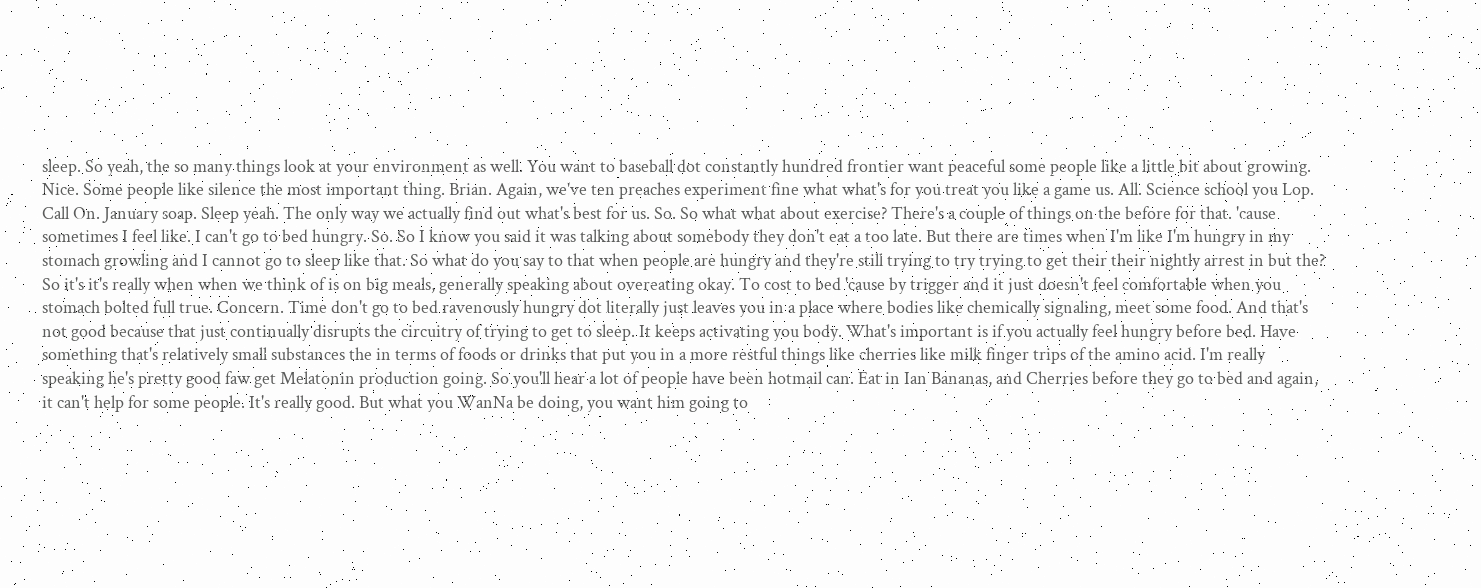sleep. So yeah, the so many things look at your environment as well. You want to baseball dot constantly hundred frontier want peaceful some people like a little bit about growing. Nice. Some people like silence the most important thing. Brian. Again, we've ten preaches experiment fine what what's for you treat you like a game us. All. Science school you Lop. Call On. January soap. Sleep yeah. The only way we actually find out what's best for us. So. So what what about exercise? There's a couple of things on the before for that. 'cause sometimes I feel like. I can't go to bed hungry. So. So I know you said it was talking about somebody they don't eat a too late. But there are times when I'm like I'm hungry in my stomach growling and I cannot go to sleep like that. So what do you say to that when people are hungry and they're still trying to try trying to get their their nightly arrest in but the? So it's it's really when when we think of is on big meals, generally speaking about overeating okay. To cost to bed 'cause by trigger and it just doesn't feel comfortable when you stomach bolted full true. Concern. Time don't go to bed ravenously hungry dot literally just leaves you in a place where bodies like chemically signaling, meet some food. And that's not good because that just continually disrupts the circuitry of trying to get to sleep. It keeps activating you body. What's important is if you actually feel hungry before bed. Have something that's relatively small substances the in terms of foods or drinks that put you in a more restful things like cherries like milk finger trips of the amino acid. I'm really speaking he's pretty good faw get Melatonin production going. So you'll hear a lot of people have been hotmail can. Eat in Ian Bananas, and Cherries before they go to bed and again, it can't help for some people. It's really good. But what you WanNa be doing, you want him going to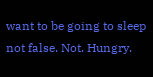want to be going to sleep not false. Not. Hungry.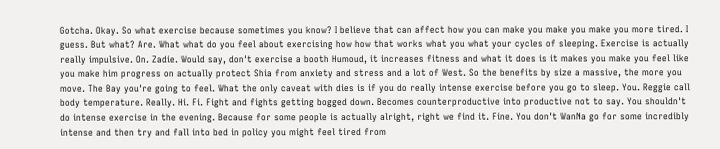Gotcha. Okay. So what exercise because sometimes you know? I believe that can affect how you can make you make you make you more tired. I guess. But what? Are. What what do you feel about exercising how how that works what you what your cycles of sleeping. Exercise is actually really impulsive. On. Zadie. Would say, don't exercise a booth Humoud, it increases fitness and what it does is it makes you make you feel like you make him progress on actually protect Shia from anxiety and stress and a lot of West. So the benefits by size a massive, the more you move. The Bay you're going to feel. What the only caveat with dies is if you do really intense exercise before you go to sleep. You. Reggie call body temperature. Really. Hi. Fi. Fight and fights getting bogged down. Becomes counterproductive into productive not to say. You shouldn't do intense exercise in the evening. Because for some people is actually alright, right we find it. Fine. You don't WanNa go for some incredibly intense and then try and fall into bed in policy you might feel tired from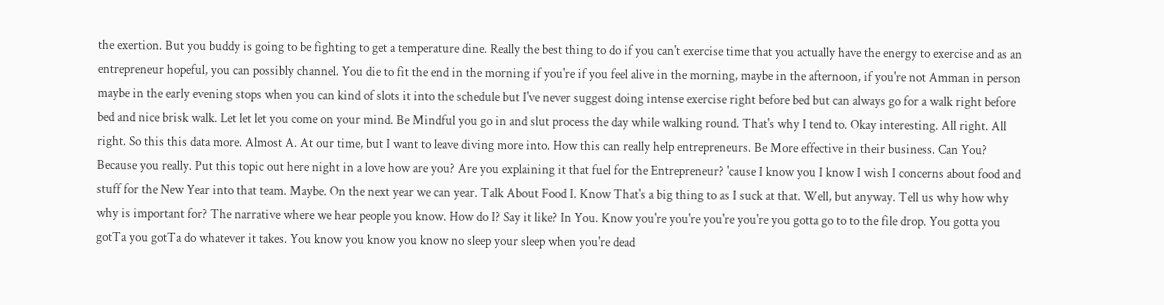the exertion. But you buddy is going to be fighting to get a temperature dine. Really the best thing to do if you can't exercise time that you actually have the energy to exercise and as an entrepreneur hopeful, you can possibly channel. You die to fit the end in the morning if you're if you feel alive in the morning, maybe in the afternoon, if you're not Amman in person maybe in the early evening stops when you can kind of slots it into the schedule but I've never suggest doing intense exercise right before bed but can always go for a walk right before bed and nice brisk walk. Let let let you come on your mind. Be Mindful you go in and slut process the day while walking round. That's why I tend to. Okay interesting. All right. All right. So this this data more. Almost A. At our time, but I want to leave diving more into. How this can really help entrepreneurs. Be More effective in their business. Can You? Because you really. Put this topic out here night in a love how are you? Are you explaining it that fuel for the Entrepreneur? 'cause I know you I know I wish I concerns about food and stuff for the New Year into that team. Maybe. On the next year we can year. Talk About Food I. Know That's a big thing to as I suck at that. Well, but anyway. Tell us why how why why is important for? The narrative where we hear people you know. How do I? Say it like? In You. Know you're you're you're you're you gotta go to to the file drop. You gotta you gotTa you gotTa do whatever it takes. You know you know you know no sleep your sleep when you're dead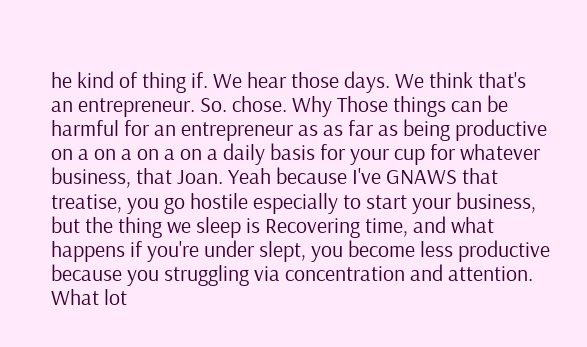he kind of thing if. We hear those days. We think that's an entrepreneur. So. chose. Why Those things can be harmful for an entrepreneur as as far as being productive on a on a on a on a daily basis for your cup for whatever business, that Joan. Yeah because I've GNAWS that treatise, you go hostile especially to start your business, but the thing we sleep is Recovering time, and what happens if you're under slept, you become less productive because you struggling via concentration and attention. What lot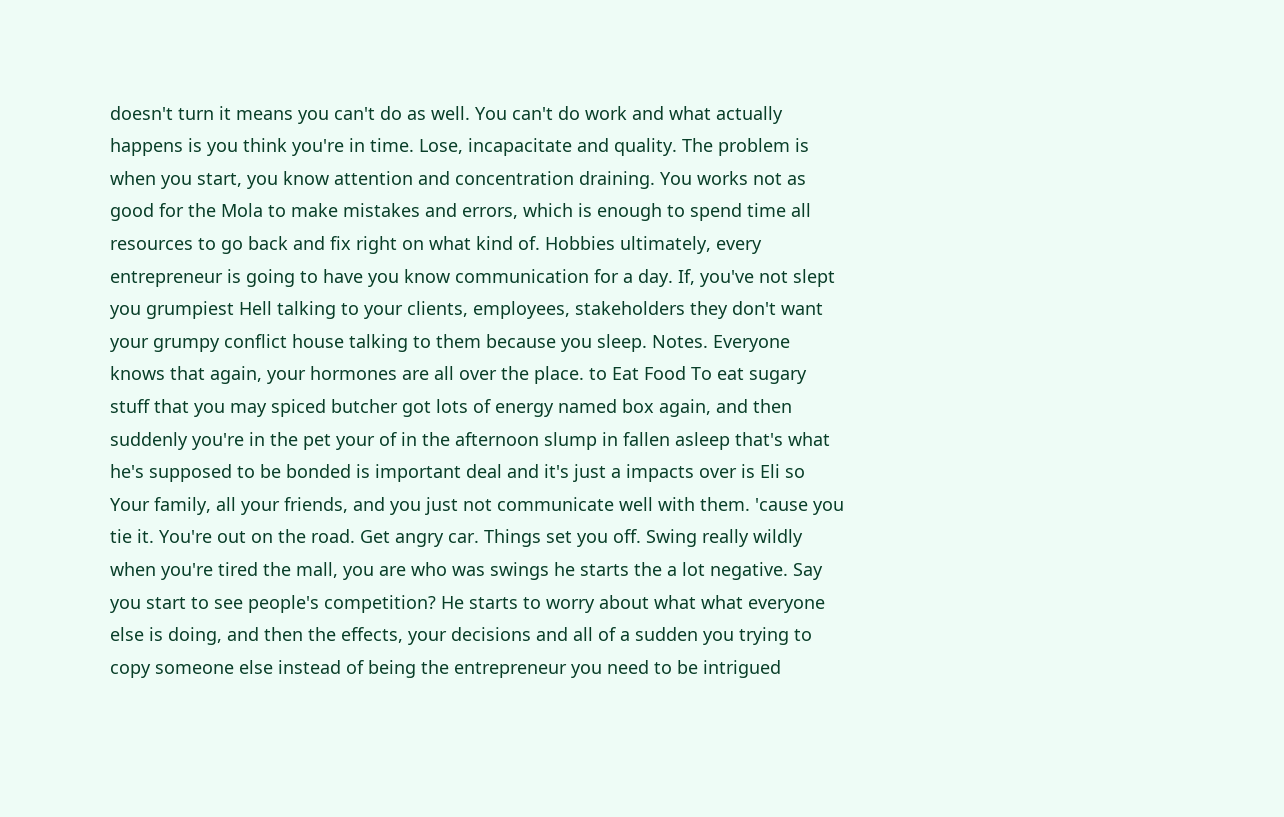doesn't turn it means you can't do as well. You can't do work and what actually happens is you think you're in time. Lose, incapacitate and quality. The problem is when you start, you know attention and concentration draining. You works not as good for the Mola to make mistakes and errors, which is enough to spend time all resources to go back and fix right on what kind of. Hobbies ultimately, every entrepreneur is going to have you know communication for a day. If, you've not slept you grumpiest Hell talking to your clients, employees, stakeholders they don't want your grumpy conflict house talking to them because you sleep. Notes. Everyone knows that again, your hormones are all over the place. to Eat Food To eat sugary stuff that you may spiced butcher got lots of energy named box again, and then suddenly you're in the pet your of in the afternoon slump in fallen asleep that's what he's supposed to be bonded is important deal and it's just a impacts over is Eli so Your family, all your friends, and you just not communicate well with them. 'cause you tie it. You're out on the road. Get angry car. Things set you off. Swing really wildly when you're tired the mall, you are who was swings he starts the a lot negative. Say you start to see people's competition? He starts to worry about what what everyone else is doing, and then the effects, your decisions and all of a sudden you trying to copy someone else instead of being the entrepreneur you need to be intrigued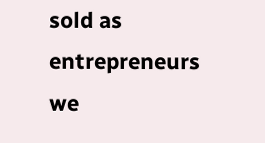sold as entrepreneurs we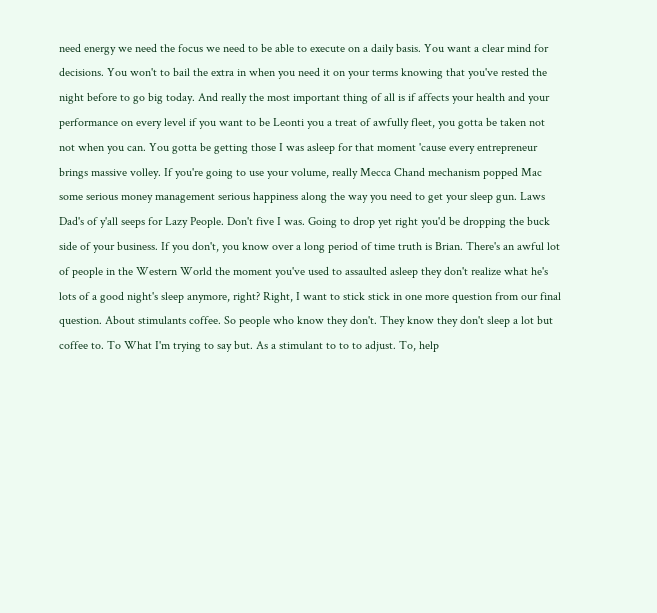need energy we need the focus we need to be able to execute on a daily basis. You want a clear mind for decisions. You won't to bail the extra in when you need it on your terms knowing that you've rested the night before to go big today. And really the most important thing of all is if affects your health and your performance on every level if you want to be Leonti you a treat of awfully fleet, you gotta be taken not not when you can. You gotta be getting those I was asleep for that moment 'cause every entrepreneur brings massive volley. If you're going to use your volume, really Mecca Chand mechanism popped Mac some serious money management serious happiness along the way you need to get your sleep gun. Laws Dad's of y'all seeps for Lazy People. Don't five I was. Going to drop yet right you'd be dropping the buck side of your business. If you don't, you know over a long period of time truth is Brian. There's an awful lot of people in the Western World the moment you've used to assaulted asleep they don't realize what he's lots of a good night's sleep anymore, right? Right, I want to stick stick in one more question from our final question. About stimulants coffee. So people who know they don't. They know they don't sleep a lot but coffee to. To What I'm trying to say but. As a stimulant to to to adjust. To, help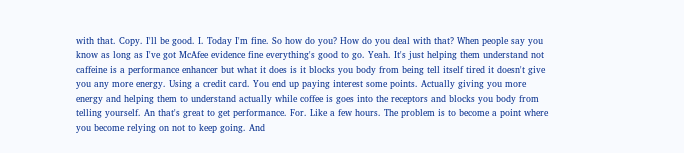with that. Copy. I'll be good. I. Today I'm fine. So how do you? How do you deal with that? When people say you know as long as I've got McAfee evidence fine everything's good to go. Yeah. It's just helping them understand not caffeine is a performance enhancer but what it does is it blocks you body from being tell itself tired it doesn't give you any more energy. Using a credit card. You end up paying interest some points. Actually giving you more energy and helping them to understand actually while coffee is goes into the receptors and blocks you body from telling yourself. An that's great to get performance. For. Like a few hours. The problem is to become a point where you become relying on not to keep going. And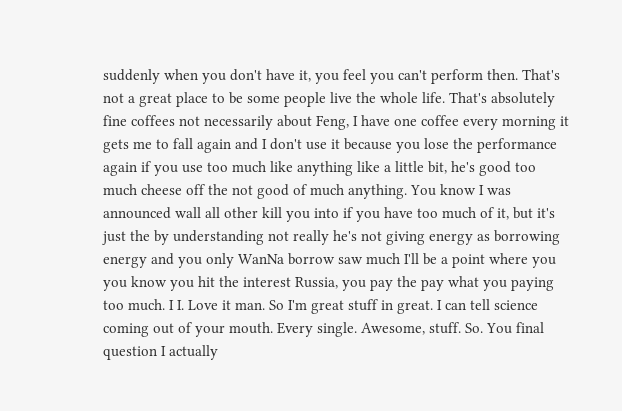suddenly when you don't have it, you feel you can't perform then. That's not a great place to be some people live the whole life. That's absolutely fine coffees not necessarily about Feng, I have one coffee every morning it gets me to fall again and I don't use it because you lose the performance again if you use too much like anything like a little bit, he's good too much cheese off the not good of much anything. You know I was announced wall all other kill you into if you have too much of it, but it's just the by understanding not really he's not giving energy as borrowing energy and you only WanNa borrow saw much I'll be a point where you you know you hit the interest Russia, you pay the pay what you paying too much. I I. Love it man. So I'm great stuff in great. I can tell science coming out of your mouth. Every single. Awesome, stuff. So. You final question I actually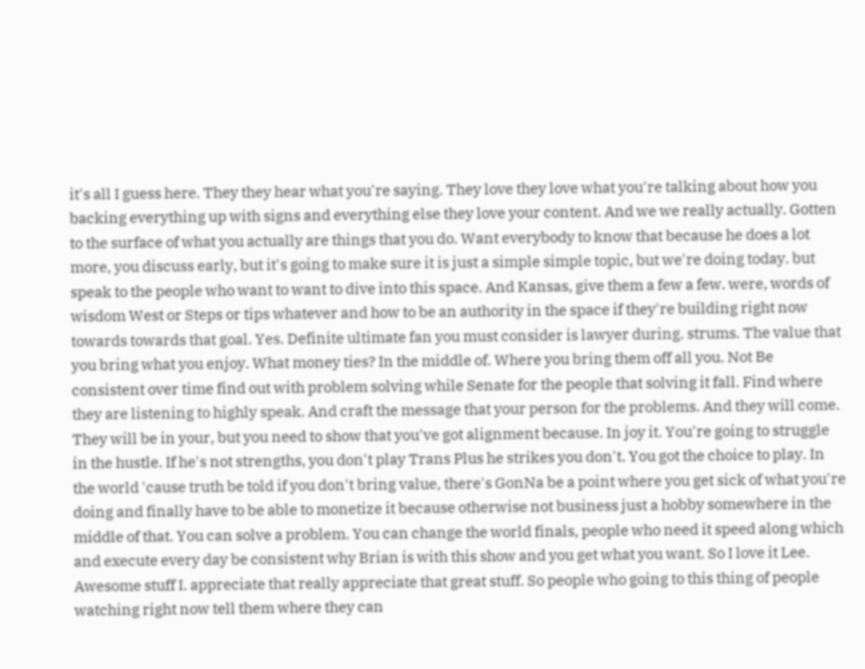it's all I guess here. They they hear what you're saying. They love they love what you're talking about how you backing everything up with signs and everything else they love your content. And we we really actually. Gotten to the surface of what you actually are things that you do. Want everybody to know that because he does a lot more, you discuss early, but it's going to make sure it is just a simple simple topic, but we're doing today. but speak to the people who want to want to dive into this space. And Kansas, give them a few a few. were, words of wisdom West or Steps or tips whatever and how to be an authority in the space if they're building right now towards towards that goal. Yes. Definite ultimate fan you must consider is lawyer during. strums. The value that you bring what you enjoy. What money ties? In the middle of. Where you bring them off all you. Not Be consistent over time find out with problem solving while Senate for the people that solving it fall. Find where they are listening to highly speak. And craft the message that your person for the problems. And they will come. They will be in your, but you need to show that you've got alignment because. In joy it. You're going to struggle in the hustle. If he's not strengths, you don't play Trans Plus he strikes you don't. You got the choice to play. In the world 'cause truth be told if you don't bring value, there's GonNa be a point where you get sick of what you're doing and finally have to be able to monetize it because otherwise not business just a hobby somewhere in the middle of that. You can solve a problem. You can change the world finals, people who need it speed along which and execute every day be consistent why Brian is with this show and you get what you want. So I love it Lee. Awesome stuff I. appreciate that really appreciate that great stuff. So people who going to this thing of people watching right now tell them where they can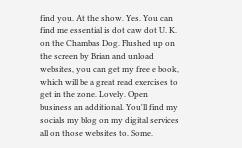find you. At the show. Yes. You can find me essential is dot caw dot U. K. on the Chambas Dog. Flushed up on the screen by Brian and unload websites, you can get my free e book, which will be a great read exercises to get in the zone. Lovely. Open business an additional. You'll find my socials my blog on my digital services all on those websites to. Some.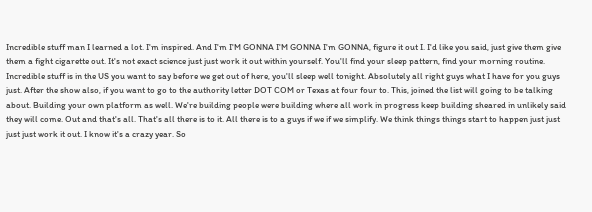Incredible stuff man I learned a lot. I'm inspired. And I'm I'M GONNA I'M GONNA I'm GONNA, figure it out I. I'd like you said, just give them give them a fight cigarette out. It's not exact science just just work it out within yourself. You'll find your sleep pattern, find your morning routine. Incredible stuff is in the US you want to say before we get out of here, you'll sleep well tonight. Absolutely all right guys what I have for you guys just. After the show also, if you want to go to the authority letter DOT COM or Texas at four four to. This, joined the list will going to be talking about. Building your own platform as well. We're building people were building where all work in progress keep building sheared in unlikely said they will come. Out and that's all. That's all there is to it. All there is to a guys if we if we simplify. We think things things start to happen just just just just work it out. I know it's a crazy year. So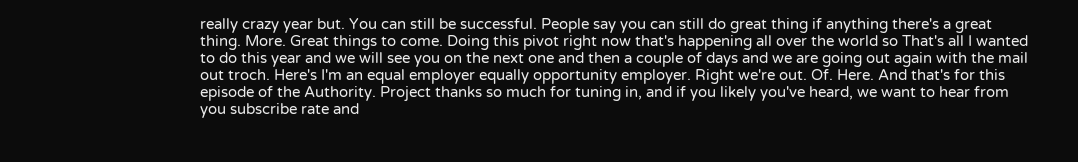really crazy year but. You can still be successful. People say you can still do great thing if anything there's a great thing. More. Great things to come. Doing this pivot right now that's happening all over the world so That's all I wanted to do this year and we will see you on the next one and then a couple of days and we are going out again with the mail out troch. Here's I'm an equal employer equally opportunity employer. Right we're out. Of. Here. And that's for this episode of the Authority. Project thanks so much for tuning in, and if you likely you've heard, we want to hear from you subscribe rate and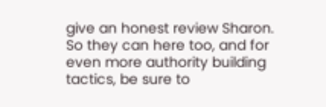give an honest review Sharon. So they can here too, and for even more authority building tactics, be sure to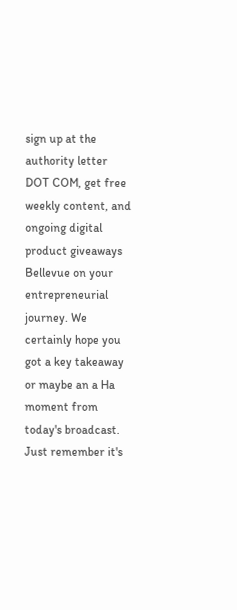sign up at the authority letter DOT COM, get free weekly content, and ongoing digital product giveaways Bellevue on your entrepreneurial journey. We certainly hope you got a key takeaway or maybe an a Ha moment from today's broadcast. Just remember it's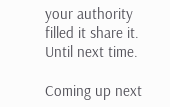your authority filled it share it. Until next time.

Coming up next